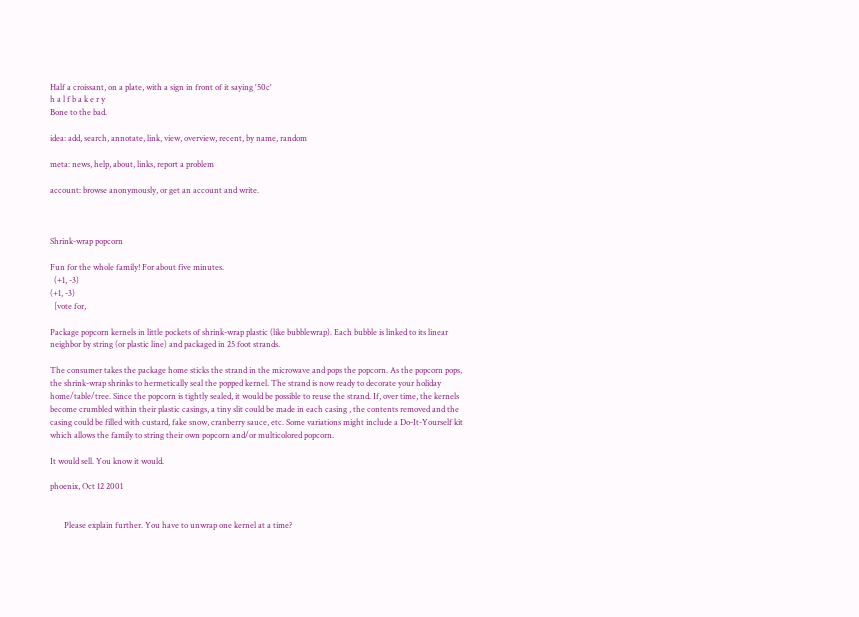Half a croissant, on a plate, with a sign in front of it saying '50c'
h a l f b a k e r y
Bone to the bad.

idea: add, search, annotate, link, view, overview, recent, by name, random

meta: news, help, about, links, report a problem

account: browse anonymously, or get an account and write.



Shrink-wrap popcorn

Fun for the whole family! For about five minutes.
  (+1, -3)
(+1, -3)
  [vote for,

Package popcorn kernels in little pockets of shrink-wrap plastic (like bubblewrap). Each bubble is linked to its linear neighbor by string (or plastic line) and packaged in 25 foot strands.

The consumer takes the package home sticks the strand in the microwave and pops the popcorn. As the popcorn pops, the shrink-wrap shrinks to hermetically seal the popped kernel. The strand is now ready to decorate your holiday home/table/tree. Since the popcorn is tightly sealed, it would be possible to reuse the strand. If, over time, the kernels become crumbled within their plastic casings, a tiny slit could be made in each casing , the contents removed and the casing could be filled with custard, fake snow, cranberry sauce, etc. Some variations might include a Do-It-Yourself kit which allows the family to string their own popcorn and/or multicolored popcorn.

It would sell. You know it would.

phoenix, Oct 12 2001


       Please explain further. You have to unwrap one kernel at a time?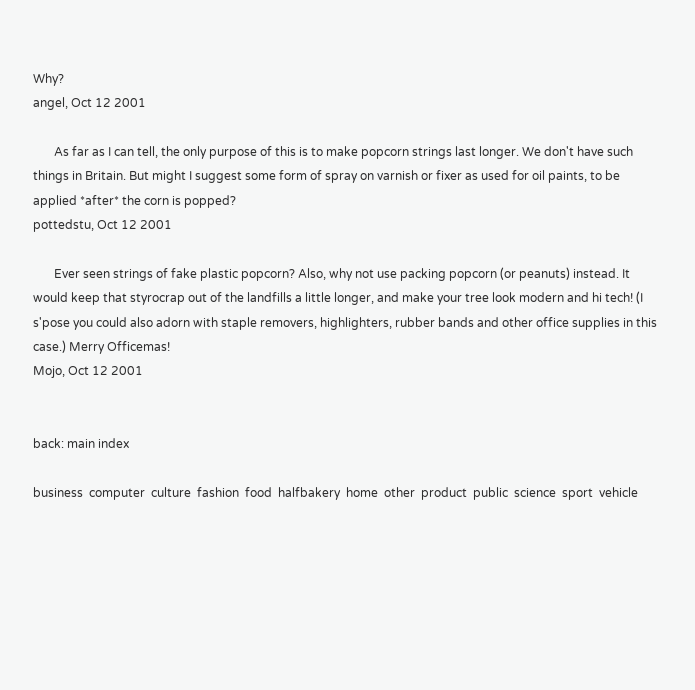Why?
angel, Oct 12 2001

       As far as I can tell, the only purpose of this is to make popcorn strings last longer. We don't have such things in Britain. But might I suggest some form of spray on varnish or fixer as used for oil paints, to be applied *after* the corn is popped?
pottedstu, Oct 12 2001

       Ever seen strings of fake plastic popcorn? Also, why not use packing popcorn (or peanuts) instead. It would keep that styrocrap out of the landfills a little longer, and make your tree look modern and hi tech! (I s'pose you could also adorn with staple removers, highlighters, rubber bands and other office supplies in this case.) Merry Officemas!
Mojo, Oct 12 2001


back: main index

business  computer  culture  fashion  food  halfbakery  home  other  product  public  science  sport  vehicle